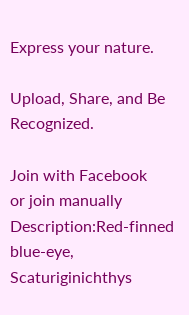Express your nature.

Upload, Share, and Be Recognized.

Join with Facebook
or join manually
Description:Red-finned blue-eye, Scaturiginichthys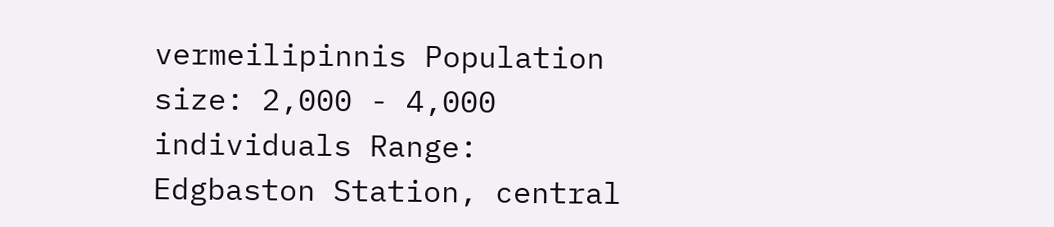vermeilipinnis Population size: 2,000 - 4,000 individuals Range: Edgbaston Station, central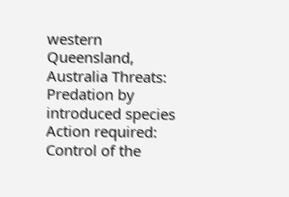western Queensland, Australia Threats: Predation by introduced species Action required: Control of the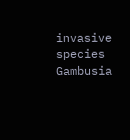invasive species Gambusia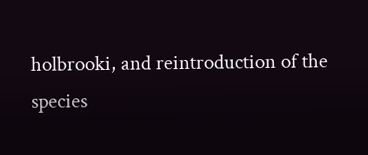holbrooki, and reintroduction of the species